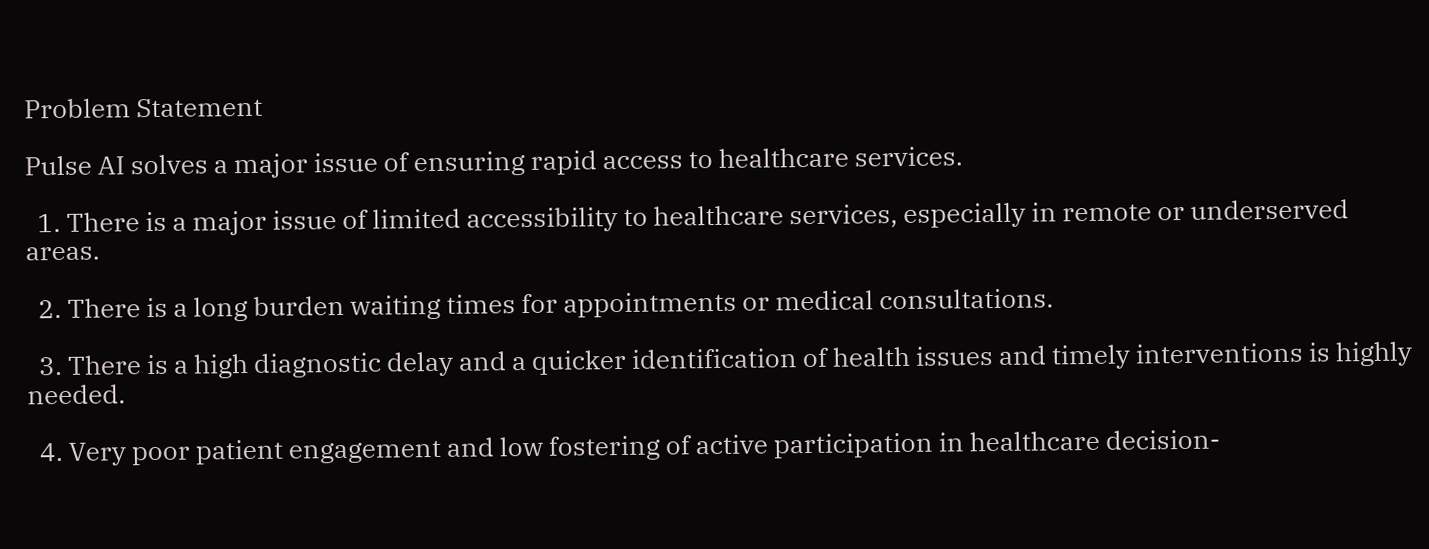Problem Statement

Pulse AI solves a major issue of ensuring rapid access to healthcare services.

  1. There is a major issue of limited accessibility to healthcare services, especially in remote or underserved areas.

  2. There is a long burden waiting times for appointments or medical consultations.

  3. There is a high diagnostic delay and a quicker identification of health issues and timely interventions is highly needed.

  4. Very poor patient engagement and low fostering of active participation in healthcare decision-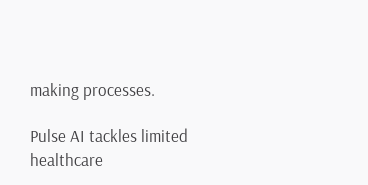making processes.

Pulse AI tackles limited healthcare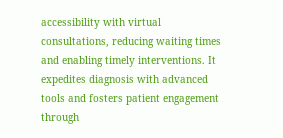accessibility with virtual consultations, reducing waiting times and enabling timely interventions. It expedites diagnosis with advanced tools and fosters patient engagement through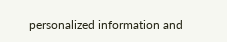personalized information and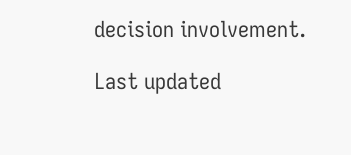decision involvement.

Last updated